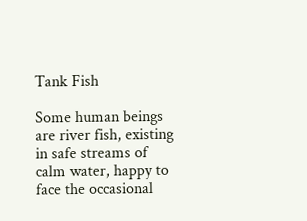Tank Fish

Some human beings are river fish, existing in safe streams of calm water, happy to face the occasional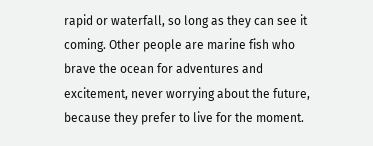rapid or waterfall, so long as they can see it coming. Other people are marine fish who brave the ocean for adventures and excitement, never worrying about the future, because they prefer to live for the moment.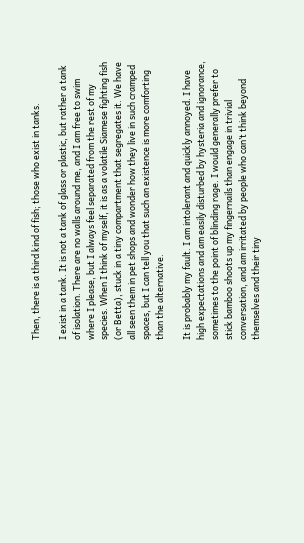Then, there is a third kind of fish; those who exist in tanks.

I exist in a tank. It is not a tank of glass or plastic, but rather a tank of isolation. There are no walls around me, and I am free to swim where I please, but I always feel separated from the rest of my species. When I think of myself, it is as a volatile Siamese fighting fish (or Betta), stuck in a tiny compartment that segregates it. We have all seen them in pet shops and wonder how they live in such cramped spaces, but I can tell you that such an existence is more comforting than the alternative.

It is probably my fault. I am intolerant and quickly annoyed. I have high expectations and am easily disturbed by hysteria and ignorance, sometimes to the point of blinding rage. I would generally prefer to stick bamboo shoots up my fingernails than engage in trivial conversation, and am irritated by people who can’t think beyond themselves and their tiny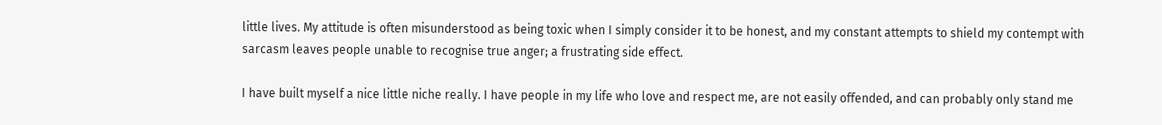little lives. My attitude is often misunderstood as being toxic when I simply consider it to be honest, and my constant attempts to shield my contempt with sarcasm leaves people unable to recognise true anger; a frustrating side effect.

I have built myself a nice little niche really. I have people in my life who love and respect me, are not easily offended, and can probably only stand me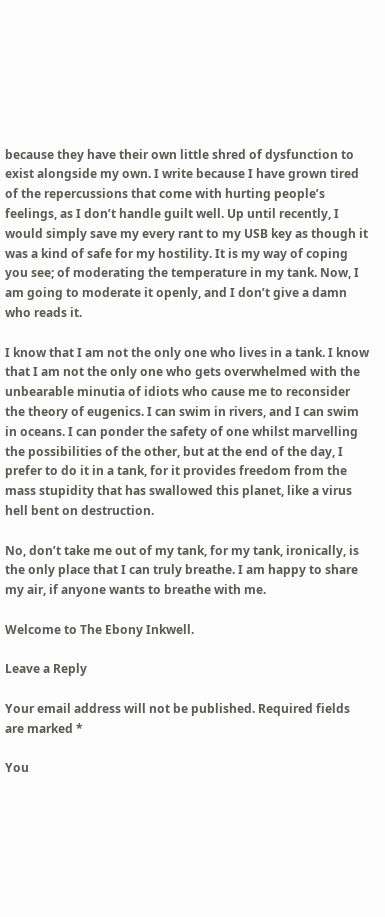because they have their own little shred of dysfunction to exist alongside my own. I write because I have grown tired of the repercussions that come with hurting people’s feelings, as I don’t handle guilt well. Up until recently, I would simply save my every rant to my USB key as though it was a kind of safe for my hostility. It is my way of coping you see; of moderating the temperature in my tank. Now, I am going to moderate it openly, and I don’t give a damn who reads it.

I know that I am not the only one who lives in a tank. I know that I am not the only one who gets overwhelmed with the unbearable minutia of idiots who cause me to reconsider the theory of eugenics. I can swim in rivers, and I can swim in oceans. I can ponder the safety of one whilst marvelling the possibilities of the other, but at the end of the day, I prefer to do it in a tank, for it provides freedom from the mass stupidity that has swallowed this planet, like a virus hell bent on destruction.

No, don’t take me out of my tank, for my tank, ironically, is the only place that I can truly breathe. I am happy to share my air, if anyone wants to breathe with me.

Welcome to The Ebony Inkwell.

Leave a Reply

Your email address will not be published. Required fields are marked *

You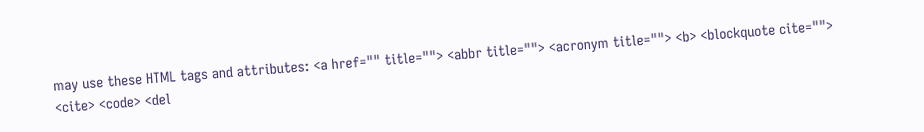may use these HTML tags and attributes: <a href="" title=""> <abbr title=""> <acronym title=""> <b> <blockquote cite=""> <cite> <code> <del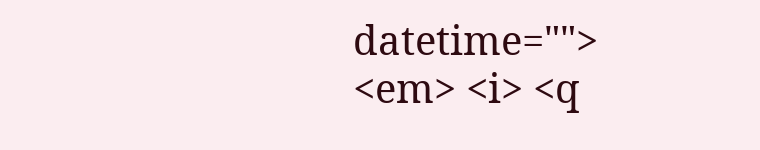datetime=""> <em> <i> <q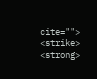cite=""> <strike> <strong>